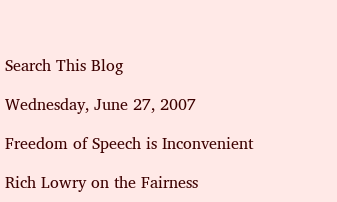Search This Blog

Wednesday, June 27, 2007

Freedom of Speech is Inconvenient

Rich Lowry on the Fairness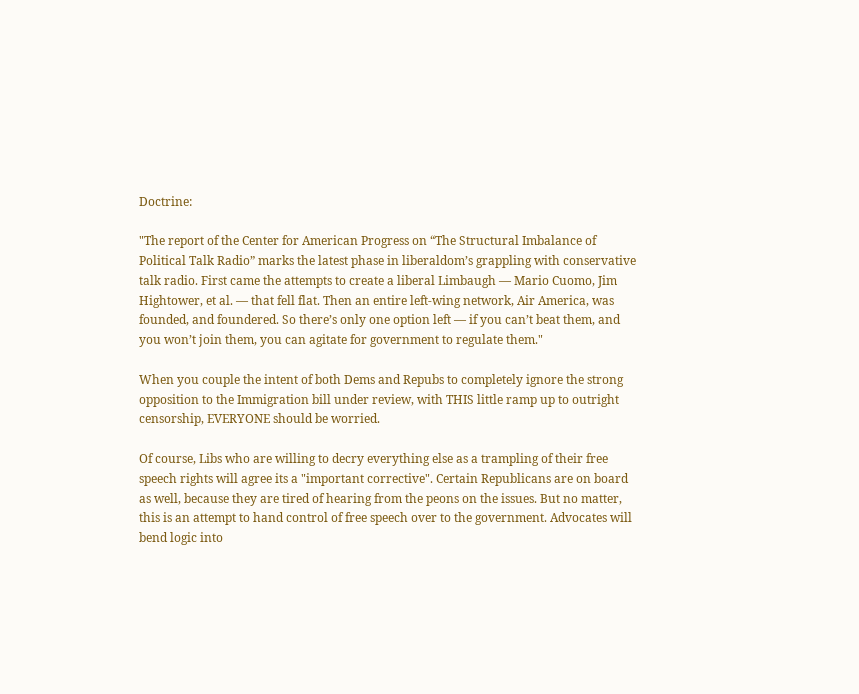Doctrine:

"The report of the Center for American Progress on “The Structural Imbalance of Political Talk Radio” marks the latest phase in liberaldom’s grappling with conservative talk radio. First came the attempts to create a liberal Limbaugh — Mario Cuomo, Jim Hightower, et al. — that fell flat. Then an entire left-wing network, Air America, was founded, and foundered. So there’s only one option left — if you can’t beat them, and you won’t join them, you can agitate for government to regulate them."

When you couple the intent of both Dems and Repubs to completely ignore the strong opposition to the Immigration bill under review, with THIS little ramp up to outright censorship, EVERYONE should be worried.

Of course, Libs who are willing to decry everything else as a trampling of their free speech rights will agree its a "important corrective". Certain Republicans are on board as well, because they are tired of hearing from the peons on the issues. But no matter, this is an attempt to hand control of free speech over to the government. Advocates will bend logic into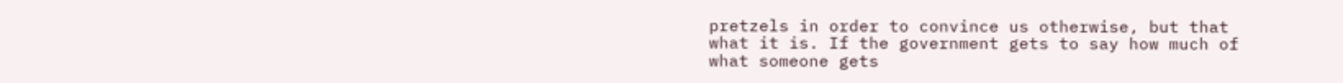pretzels in order to convince us otherwise, but that what it is. If the government gets to say how much of what someone gets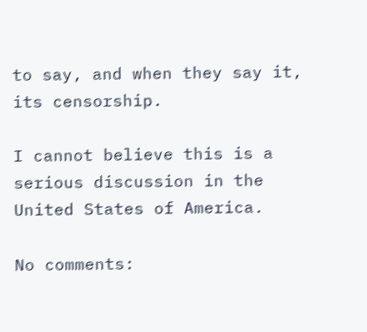to say, and when they say it, its censorship.

I cannot believe this is a serious discussion in the United States of America.

No comments: